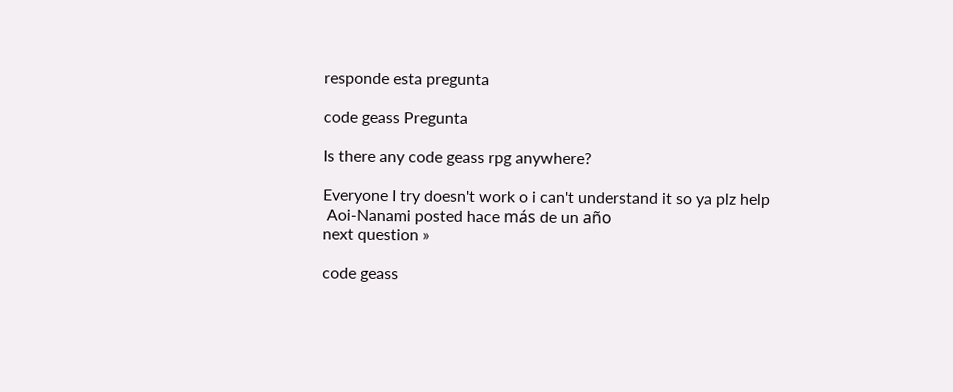responde esta pregunta

code geass Pregunta

Is there any code geass rpg anywhere?

Everyone I try doesn't work o i can't understand it so ya plz help
 Aoi-Nanami posted hace más de un año
next question »

code geass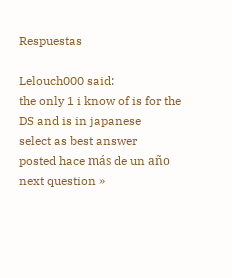Respuestas

Lelouch000 said:
the only 1 i know of is for the DS and is in japanese
select as best answer
posted hace más de un año
next question »